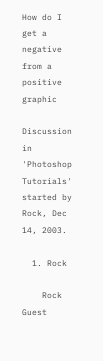How do I get a negative from a positive graphic

Discussion in 'Photoshop Tutorials' started by Rock, Dec 14, 2003.

  1. Rock

    Rock Guest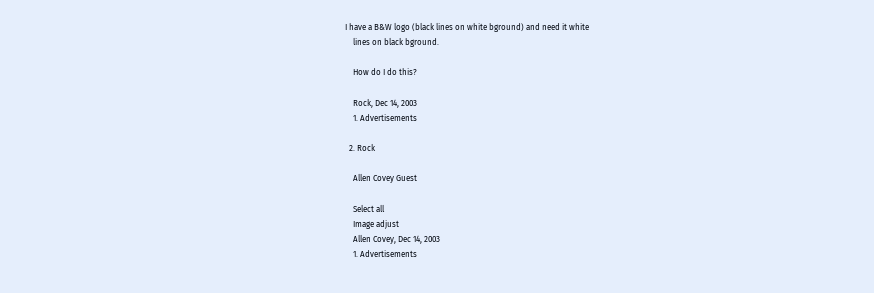I have a B&W logo (black lines on white bground) and need it white
    lines on black bground.

    How do I do this?

    Rock, Dec 14, 2003
    1. Advertisements

  2. Rock

    Allen Covey Guest

    Select all
    Image adjust
    Allen Covey, Dec 14, 2003
    1. Advertisements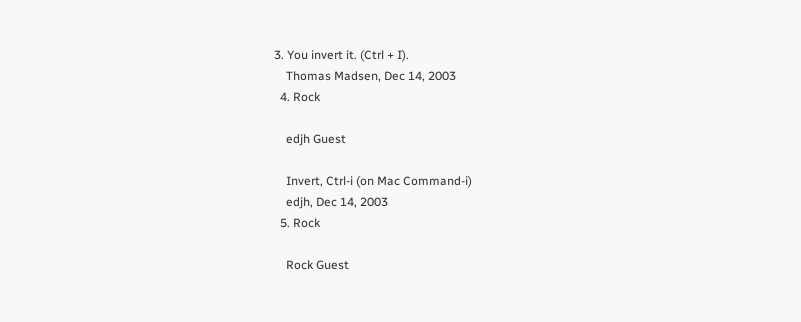3. You invert it. (Ctrl + I).
    Thomas Madsen, Dec 14, 2003
  4. Rock

    edjh Guest

    Invert, Ctrl-i (on Mac Command-i)
    edjh, Dec 14, 2003
  5. Rock

    Rock Guest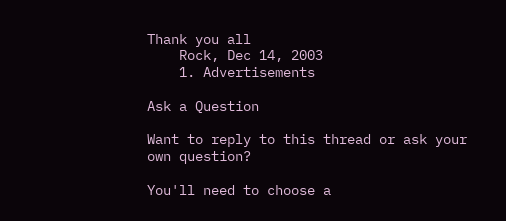Thank you all
    Rock, Dec 14, 2003
    1. Advertisements

Ask a Question

Want to reply to this thread or ask your own question?

You'll need to choose a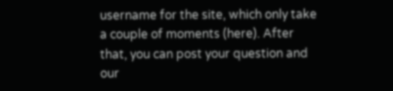username for the site, which only take a couple of moments (here). After that, you can post your question and our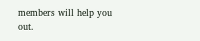members will help you out.